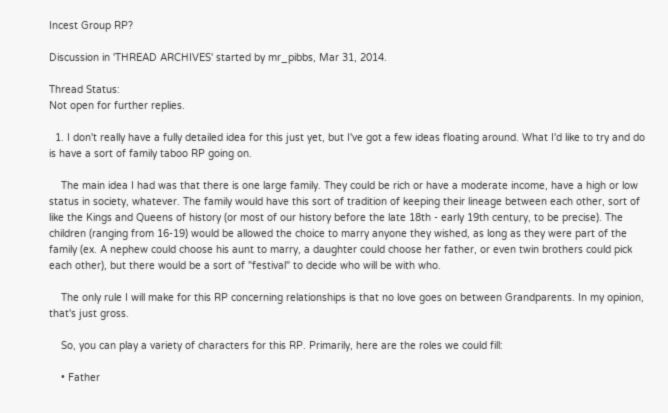Incest Group RP?

Discussion in 'THREAD ARCHIVES' started by mr_pibbs, Mar 31, 2014.

Thread Status:
Not open for further replies.

  1. I don't really have a fully detailed idea for this just yet, but I've got a few ideas floating around. What I'd like to try and do is have a sort of family taboo RP going on.

    The main idea I had was that there is one large family. They could be rich or have a moderate income, have a high or low status in society, whatever. The family would have this sort of tradition of keeping their lineage between each other, sort of like the Kings and Queens of history (or most of our history before the late 18th - early 19th century, to be precise). The children (ranging from 16-19) would be allowed the choice to marry anyone they wished, as long as they were part of the family (ex. A nephew could choose his aunt to marry, a daughter could choose her father, or even twin brothers could pick each other), but there would be a sort of "festival" to decide who will be with who.

    The only rule I will make for this RP concerning relationships is that no love goes on between Grandparents. In my opinion, that's just gross.

    So, you can play a variety of characters for this RP. Primarily, here are the roles we could fill:

    • Father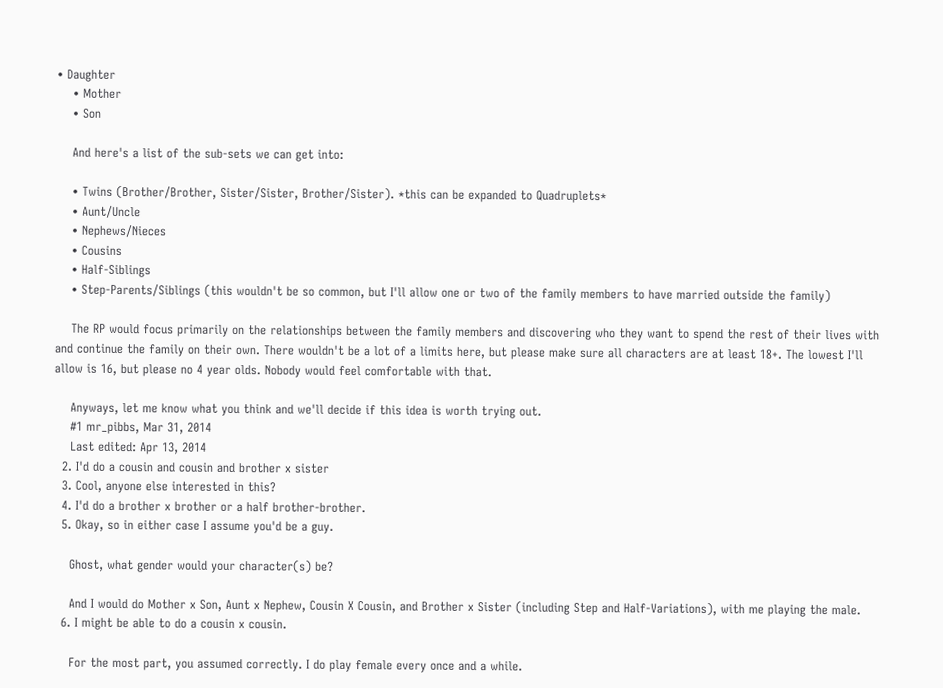• Daughter
    • Mother
    • Son

    And here's a list of the sub-sets we can get into:

    • Twins (Brother/Brother, Sister/Sister, Brother/Sister). *this can be expanded to Quadruplets*
    • Aunt/Uncle
    • Nephews/Nieces
    • Cousins
    • Half-Siblings
    • Step-Parents/Siblings (this wouldn't be so common, but I'll allow one or two of the family members to have married outside the family)

    The RP would focus primarily on the relationships between the family members and discovering who they want to spend the rest of their lives with and continue the family on their own. There wouldn't be a lot of a limits here, but please make sure all characters are at least 18+. The lowest I'll allow is 16, but please no 4 year olds. Nobody would feel comfortable with that.

    Anyways, let me know what you think and we'll decide if this idea is worth trying out.
    #1 mr_pibbs, Mar 31, 2014
    Last edited: Apr 13, 2014
  2. I'd do a cousin and cousin and brother x sister
  3. Cool, anyone else interested in this?
  4. I'd do a brother x brother or a half brother-brother.
  5. Okay, so in either case I assume you'd be a guy.

    Ghost, what gender would your character(s) be?

    And I would do Mother x Son, Aunt x Nephew, Cousin X Cousin, and Brother x Sister (including Step and Half-Variations), with me playing the male.
  6. I might be able to do a cousin x cousin.

    For the most part, you assumed correctly. I do play female every once and a while.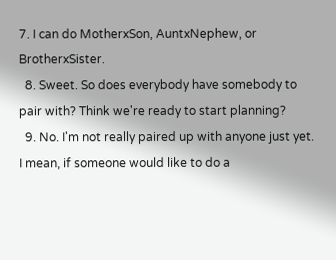7. I can do MotherxSon, AuntxNephew, or BrotherxSister.
  8. Sweet. So does everybody have somebody to pair with? Think we're ready to start planning?
  9. No. I'm not really paired up with anyone just yet. I mean, if someone would like to do a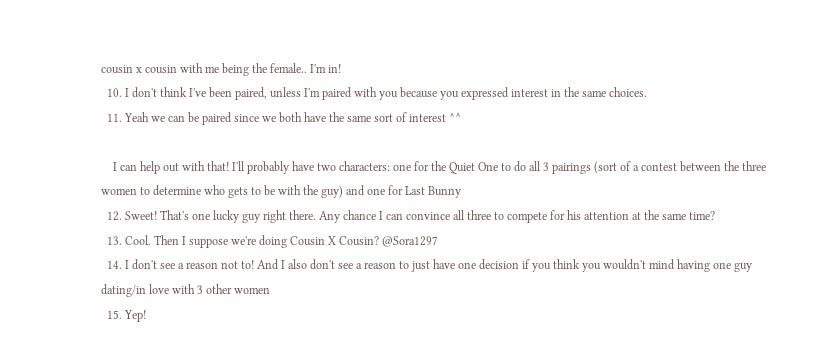cousin x cousin with me being the female.. I'm in!
  10. I don't think I've been paired, unless I'm paired with you because you expressed interest in the same choices.
  11. Yeah we can be paired since we both have the same sort of interest ^^

    I can help out with that! I'll probably have two characters: one for the Quiet One to do all 3 pairings (sort of a contest between the three women to determine who gets to be with the guy) and one for Last Bunny
  12. Sweet! That's one lucky guy right there. Any chance I can convince all three to compete for his attention at the same time?
  13. Cool. Then I suppose we're doing Cousin X Cousin? @Sora1297
  14. I don't see a reason not to! And I also don't see a reason to just have one decision if you think you wouldn't mind having one guy dating/in love with 3 other women
  15. Yep!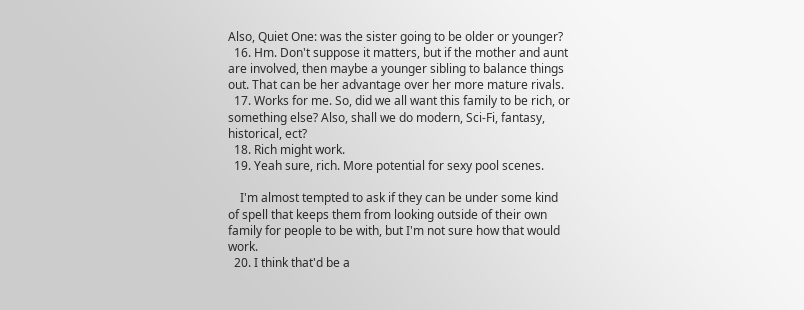Also, Quiet One: was the sister going to be older or younger?
  16. Hm. Don't suppose it matters, but if the mother and aunt are involved, then maybe a younger sibling to balance things out. That can be her advantage over her more mature rivals.
  17. Works for me. So, did we all want this family to be rich, or something else? Also, shall we do modern, Sci-Fi, fantasy, historical, ect?
  18. Rich might work.
  19. Yeah sure, rich. More potential for sexy pool scenes.

    I'm almost tempted to ask if they can be under some kind of spell that keeps them from looking outside of their own family for people to be with, but I'm not sure how that would work.
  20. I think that'd be a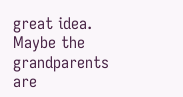great idea. Maybe the grandparents are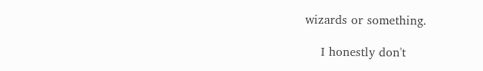wizards or something.

    I honestly don't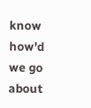know how'd we go about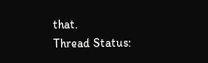that.
Thread Status: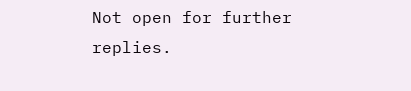Not open for further replies.